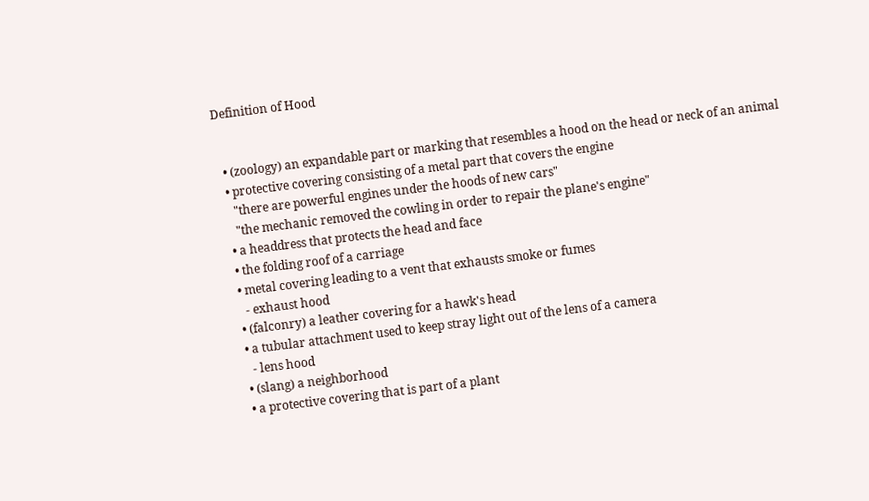Definition of Hood


  • (zoology) an expandable part or marking that resembles a hood on the head or neck of an animal
  • protective covering consisting of a metal part that covers the engine
    "there are powerful engines under the hoods of new cars"
    "the mechanic removed the cowling in order to repair the plane's engine"
  • a headdress that protects the head and face
  • the folding roof of a carriage
  • metal covering leading to a vent that exhausts smoke or fumes
    - exhaust hood
  • (falconry) a leather covering for a hawk's head
  • a tubular attachment used to keep stray light out of the lens of a camera
    - lens hood
  • (slang) a neighborhood
  • a protective covering that is part of a plant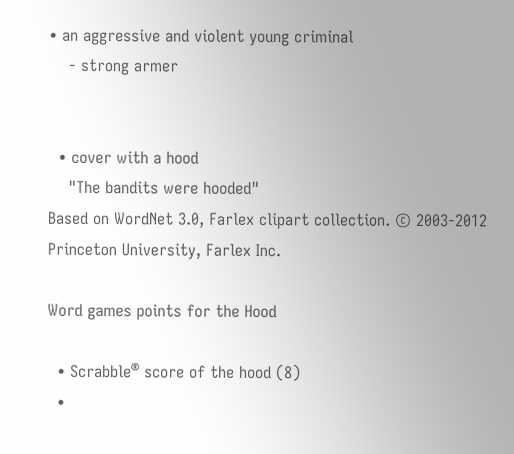• an aggressive and violent young criminal
    - strong armer


  • cover with a hood
    "The bandits were hooded"
Based on WordNet 3.0, Farlex clipart collection. © 2003-2012 Princeton University, Farlex Inc.

Word games points for the Hood

  • Scrabble® score of the hood (8)
  •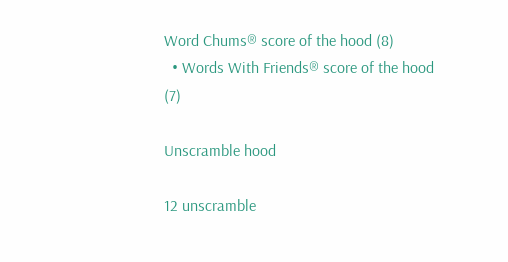Word Chums® score of the hood (8)
  • Words With Friends® score of the hood (7)

Unscramble hood

12 unscramble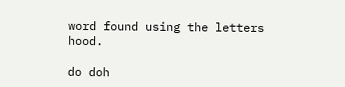word found using the letters hood.

do doh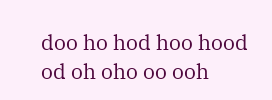doo ho hod hoo hood od oh oho oo ooh